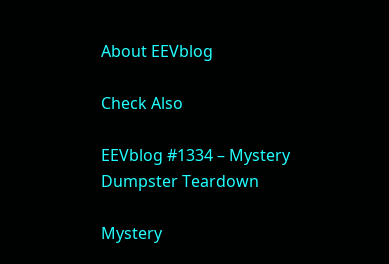About EEVblog

Check Also

EEVblog #1334 – Mystery Dumpster Teardown

Mystery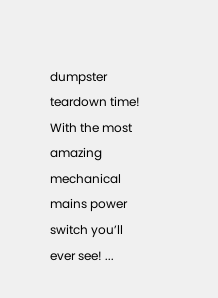dumpster teardown time! With the most amazing mechanical mains power switch you’ll ever see! ...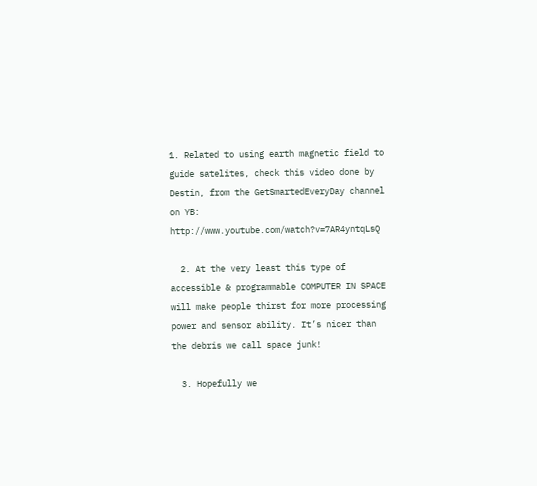1. Related to using earth magnetic field to guide satelites, check this video done by Destin, from the GetSmartedEveryDay channel on YB: http://www.youtube.com/watch?v=7AR4yntqLsQ

  2. At the very least this type of accessible & programmable COMPUTER IN SPACE will make people thirst for more processing power and sensor ability. It’s nicer than the debris we call space junk!

  3. Hopefully we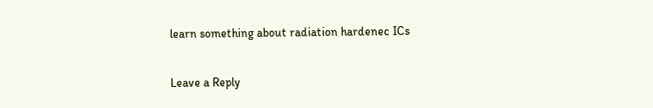learn something about radiation hardenec ICs

Leave a Reply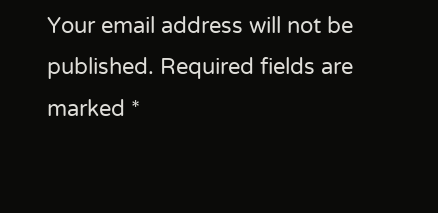Your email address will not be published. Required fields are marked *